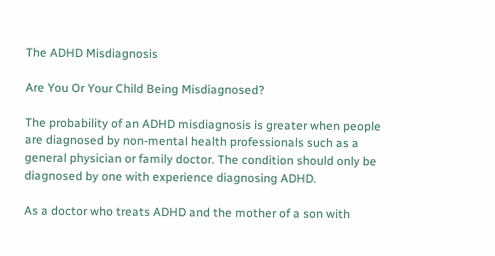The ADHD Misdiagnosis

Are You Or Your Child Being Misdiagnosed?

The probability of an ADHD misdiagnosis is greater when people are diagnosed by non-mental health professionals such as a general physician or family doctor. The condition should only be diagnosed by one with experience diagnosing ADHD.

As a doctor who treats ADHD and the mother of a son with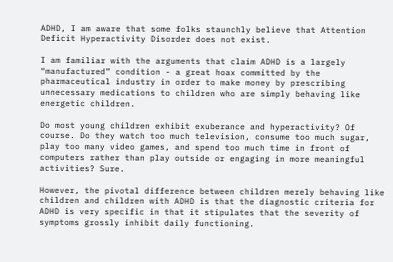ADHD, I am aware that some folks staunchly believe that Attention Deficit Hyperactivity Disorder does not exist.

I am familiar with the arguments that claim ADHD is a largely “manufactured” condition - a great hoax committed by the pharmaceutical industry in order to make money by prescribing unnecessary medications to children who are simply behaving like energetic children.

Do most young children exhibit exuberance and hyperactivity? Of course. Do they watch too much television, consume too much sugar, play too many video games, and spend too much time in front of computers rather than play outside or engaging in more meaningful activities? Sure.

However, the pivotal difference between children merely behaving like children and children with ADHD is that the diagnostic criteria for ADHD is very specific in that it stipulates that the severity of symptoms grossly inhibit daily functioning.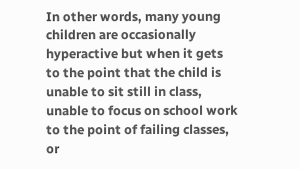In other words, many young children are occasionally hyperactive but when it gets to the point that the child is unable to sit still in class, unable to focus on school work to the point of failing classes, or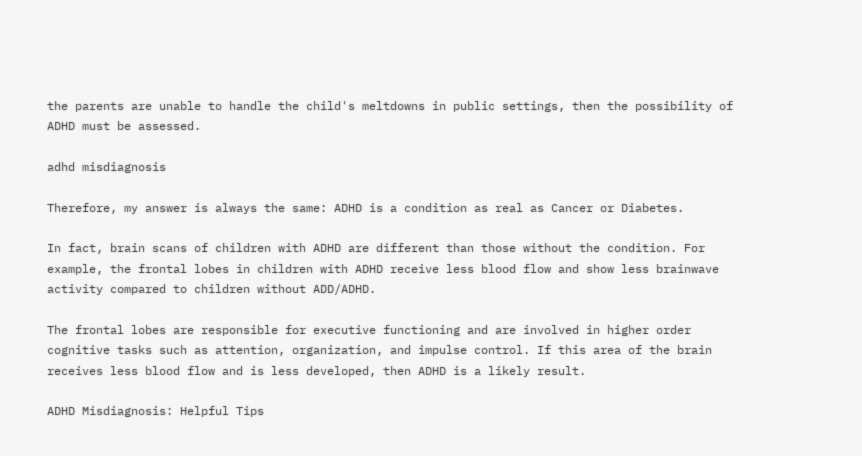the parents are unable to handle the child's meltdowns in public settings, then the possibility of ADHD must be assessed.

adhd misdiagnosis

Therefore, my answer is always the same: ADHD is a condition as real as Cancer or Diabetes.

In fact, brain scans of children with ADHD are different than those without the condition. For example, the frontal lobes in children with ADHD receive less blood flow and show less brainwave activity compared to children without ADD/ADHD.

The frontal lobes are responsible for executive functioning and are involved in higher order cognitive tasks such as attention, organization, and impulse control. If this area of the brain receives less blood flow and is less developed, then ADHD is a likely result.

ADHD Misdiagnosis: Helpful Tips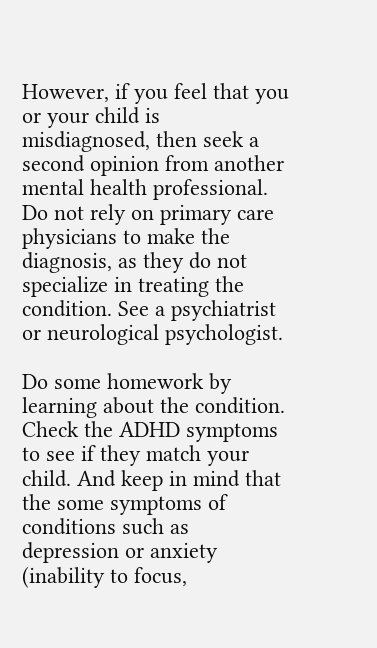However, if you feel that you or your child is misdiagnosed, then seek a second opinion from another mental health professional. Do not rely on primary care physicians to make the diagnosis, as they do not specialize in treating the condition. See a psychiatrist or neurological psychologist.

Do some homework by learning about the condition. Check the ADHD symptoms to see if they match your child. And keep in mind that the some symptoms of conditions such as depression or anxiety (inability to focus,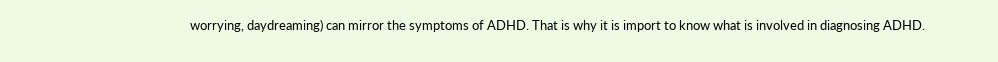worrying, daydreaming) can mirror the symptoms of ADHD. That is why it is import to know what is involved in diagnosing ADHD.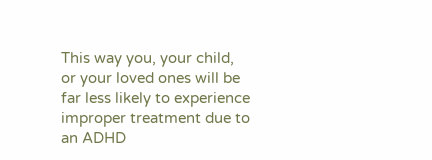This way you, your child, or your loved ones will be far less likely to experience improper treatment due to an ADHD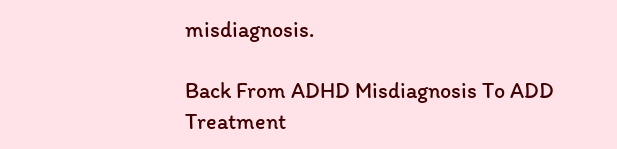misdiagnosis.

Back From ADHD Misdiagnosis To ADD Treatment